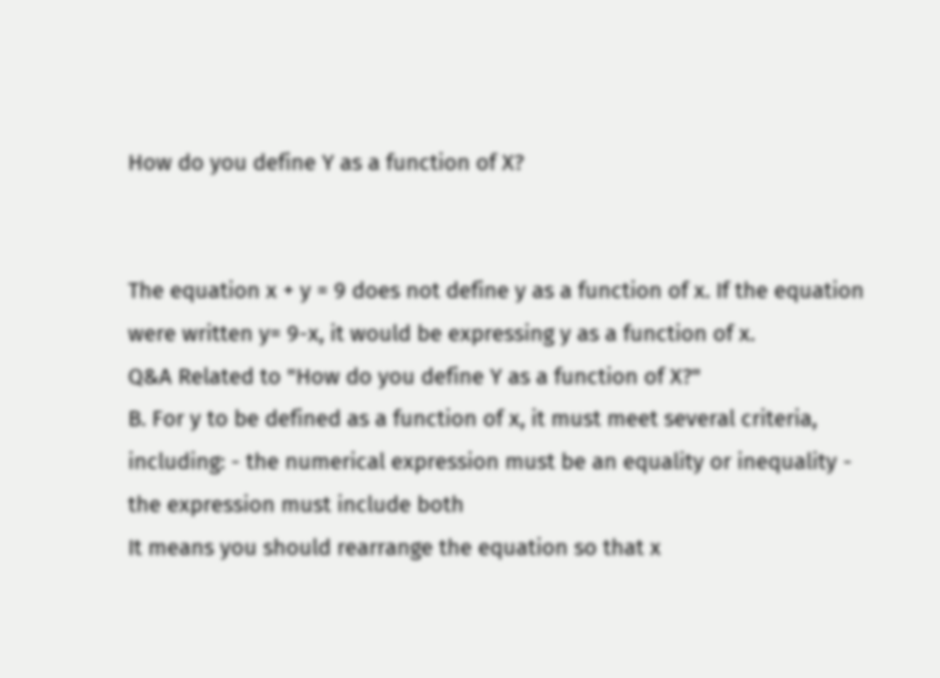How do you define Y as a function of X?


The equation x + y = 9 does not define y as a function of x. If the equation were written y= 9-x, it would be expressing y as a function of x.
Q&A Related to "How do you define Y as a function of X?"
B. For y to be defined as a function of x, it must meet several criteria, including: - the numerical expression must be an equality or inequality - the expression must include both
It means you should rearrange the equation so that x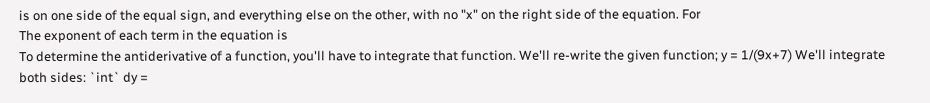is on one side of the equal sign, and everything else on the other, with no "x" on the right side of the equation. For
The exponent of each term in the equation is
To determine the antiderivative of a function, you'll have to integrate that function. We'll re-write the given function; y = 1/(9x+7) We'll integrate both sides: `int` dy =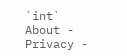`int`
About -  Privacy -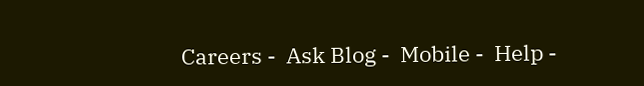Careers -  Ask Blog -  Mobile -  Help -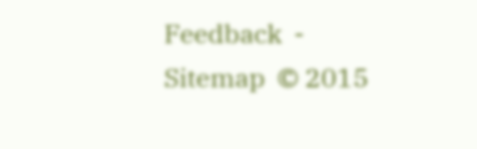Feedback  -  Sitemap  © 2015